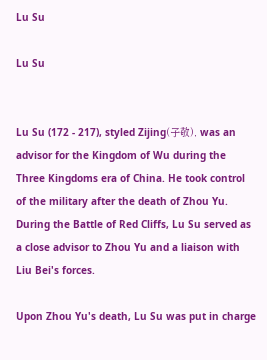Lu Su

Lu Su


Lu Su (172 - 217), styled Zijing(子敬), was an advisor for the Kingdom of Wu during the Three Kingdoms era of China. He took control of the military after the death of Zhou Yu. During the Battle of Red Cliffs, Lu Su served as a close advisor to Zhou Yu and a liaison with Liu Bei's forces.

Upon Zhou Yu's death, Lu Su was put in charge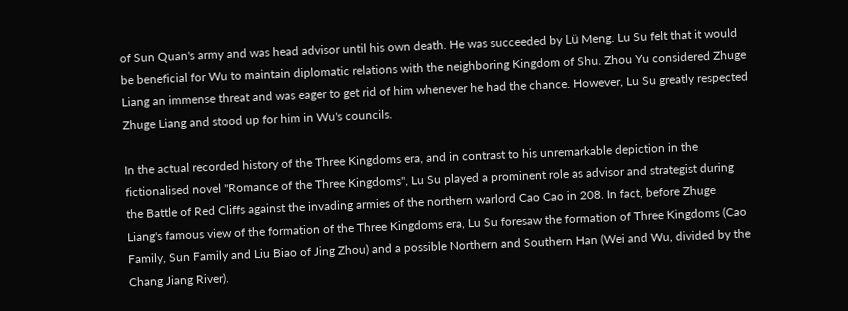of Sun Quan's army and was head advisor until his own death. He was succeeded by Lü Meng. Lu Su felt that it would be beneficial for Wu to maintain diplomatic relations with the neighboring Kingdom of Shu. Zhou Yu considered Zhuge Liang an immense threat and was eager to get rid of him whenever he had the chance. However, Lu Su greatly respected Zhuge Liang and stood up for him in Wu's councils.

In the actual recorded history of the Three Kingdoms era, and in contrast to his unremarkable depiction in the fictionalised novel "Romance of the Three Kingdoms", Lu Su played a prominent role as advisor and strategist during the Battle of Red Cliffs against the invading armies of the northern warlord Cao Cao in 208. In fact, before Zhuge Liang's famous view of the formation of the Three Kingdoms era, Lu Su foresaw the formation of Three Kingdoms (Cao Family, Sun Family and Liu Biao of Jing Zhou) and a possible Northern and Southern Han (Wei and Wu, divided by the Chang Jiang River).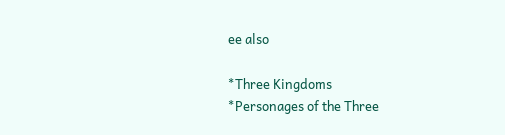ee also

*Three Kingdoms
*Personages of the Three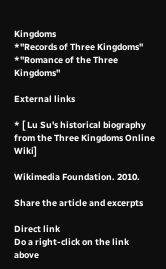Kingdoms
*"Records of Three Kingdoms"
*"Romance of the Three Kingdoms"

External links

* [ Lu Su's historical biography from the Three Kingdoms Online Wiki]

Wikimedia Foundation. 2010.

Share the article and excerpts

Direct link
Do a right-click on the link above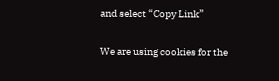and select “Copy Link”

We are using cookies for the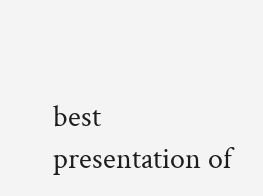best presentation of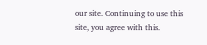our site. Continuing to use this site, you agree with this.